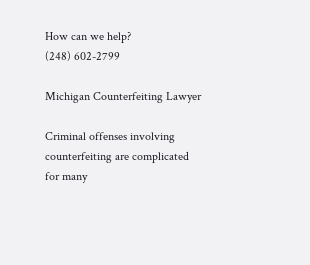How can we help?
(248) 602-2799

Michigan Counterfeiting Lawyer

Criminal offenses involving counterfeiting are complicated for many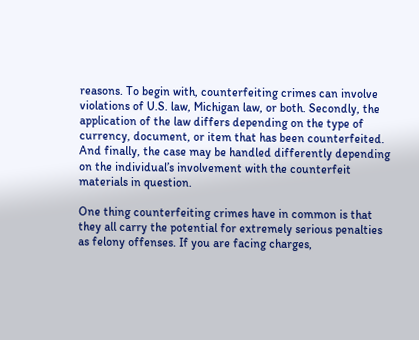reasons. To begin with, counterfeiting crimes can involve violations of U.S. law, Michigan law, or both. Secondly, the application of the law differs depending on the type of currency, document, or item that has been counterfeited. And finally, the case may be handled differently depending on the individual’s involvement with the counterfeit materials in question.

One thing counterfeiting crimes have in common is that they all carry the potential for extremely serious penalties as felony offenses. If you are facing charges,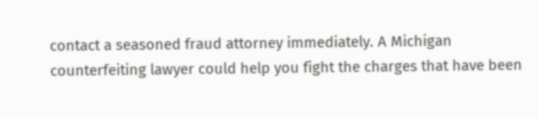contact a seasoned fraud attorney immediately. A Michigan counterfeiting lawyer could help you fight the charges that have been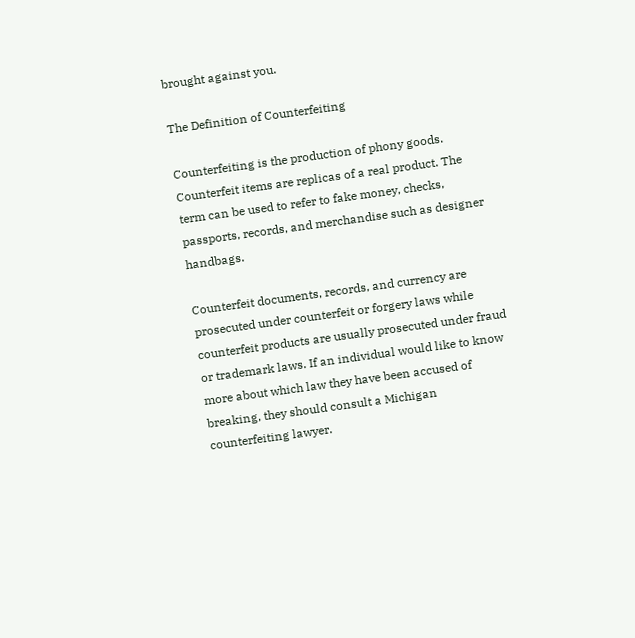brought against you.

The Definition of Counterfeiting

Counterfeiting is the production of phony goods. Counterfeit items are replicas of a real product. The term can be used to refer to fake money, checks, passports, records, and merchandise such as designer handbags.

Counterfeit documents, records, and currency are prosecuted under counterfeit or forgery laws while counterfeit products are usually prosecuted under fraud or trademark laws. If an individual would like to know more about which law they have been accused of breaking, they should consult a Michigan counterfeiting lawyer.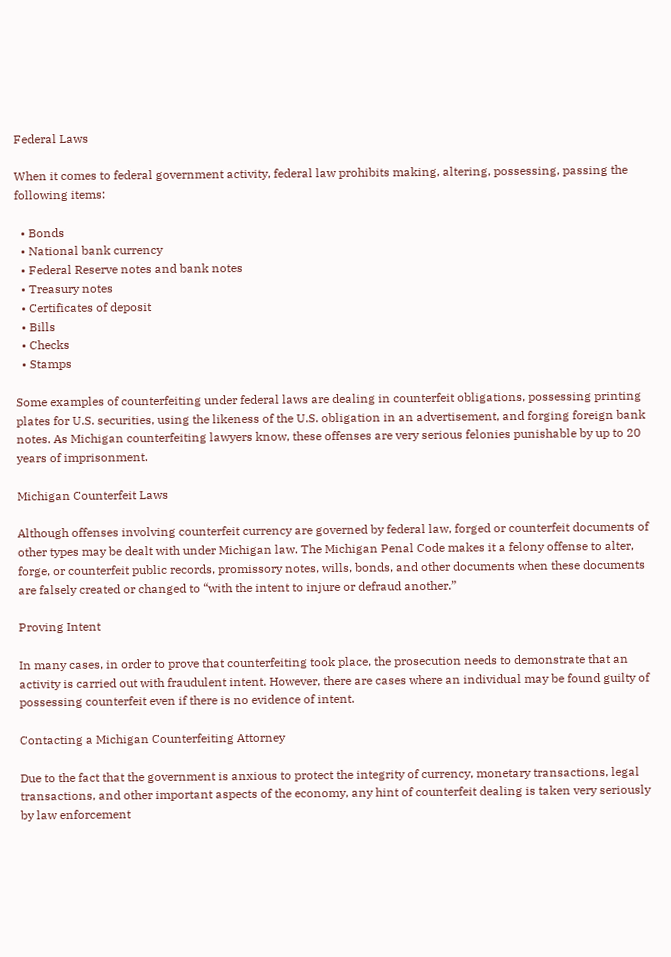Federal Laws

When it comes to federal government activity, federal law prohibits making, altering, possessing, passing the following items:

  • Bonds
  • National bank currency
  • Federal Reserve notes and bank notes
  • Treasury notes
  • Certificates of deposit
  • Bills
  • Checks
  • Stamps

Some examples of counterfeiting under federal laws are dealing in counterfeit obligations, possessing printing plates for U.S. securities, using the likeness of the U.S. obligation in an advertisement, and forging foreign bank notes. As Michigan counterfeiting lawyers know, these offenses are very serious felonies punishable by up to 20 years of imprisonment.

Michigan Counterfeit Laws

Although offenses involving counterfeit currency are governed by federal law, forged or counterfeit documents of other types may be dealt with under Michigan law. The Michigan Penal Code makes it a felony offense to alter, forge, or counterfeit public records, promissory notes, wills, bonds, and other documents when these documents are falsely created or changed to “with the intent to injure or defraud another.”

Proving Intent

In many cases, in order to prove that counterfeiting took place, the prosecution needs to demonstrate that an activity is carried out with fraudulent intent. However, there are cases where an individual may be found guilty of possessing counterfeit even if there is no evidence of intent.

Contacting a Michigan Counterfeiting Attorney

Due to the fact that the government is anxious to protect the integrity of currency, monetary transactions, legal transactions, and other important aspects of the economy, any hint of counterfeit dealing is taken very seriously by law enforcement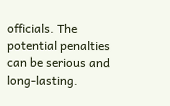officials. The potential penalties can be serious and long-lasting.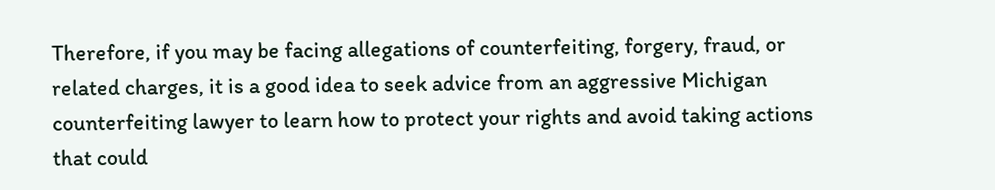Therefore, if you may be facing allegations of counterfeiting, forgery, fraud, or related charges, it is a good idea to seek advice from an aggressive Michigan counterfeiting lawyer to learn how to protect your rights and avoid taking actions that could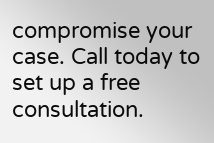compromise your case. Call today to set up a free consultation.